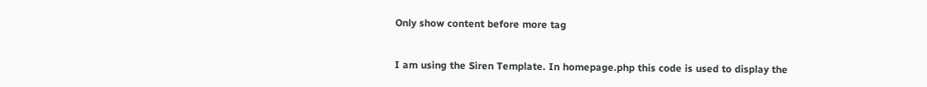Only show content before more tag


I am using the Siren Template. In homepage.php this code is used to display the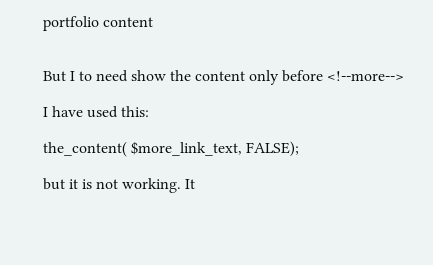portfolio content


But I to need show the content only before <!--more-->

I have used this:

the_content( $more_link_text, FALSE);

but it is not working. It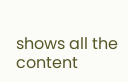shows all the content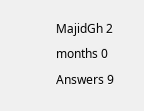MajidGh 2 months 0 Answers 9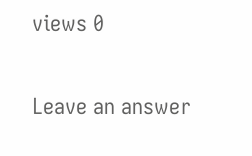views 0

Leave an answer